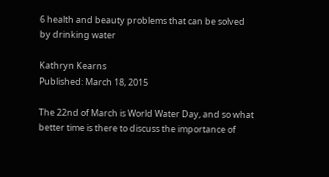6 health and beauty problems that can be solved by drinking water

Kathryn Kearns
Published: March 18, 2015

The 22nd of March is World Water Day, and so what better time is there to discuss the importance of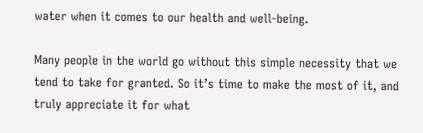water when it comes to our health and well-being.

Many people in the world go without this simple necessity that we tend to take for granted. So it’s time to make the most of it, and truly appreciate it for what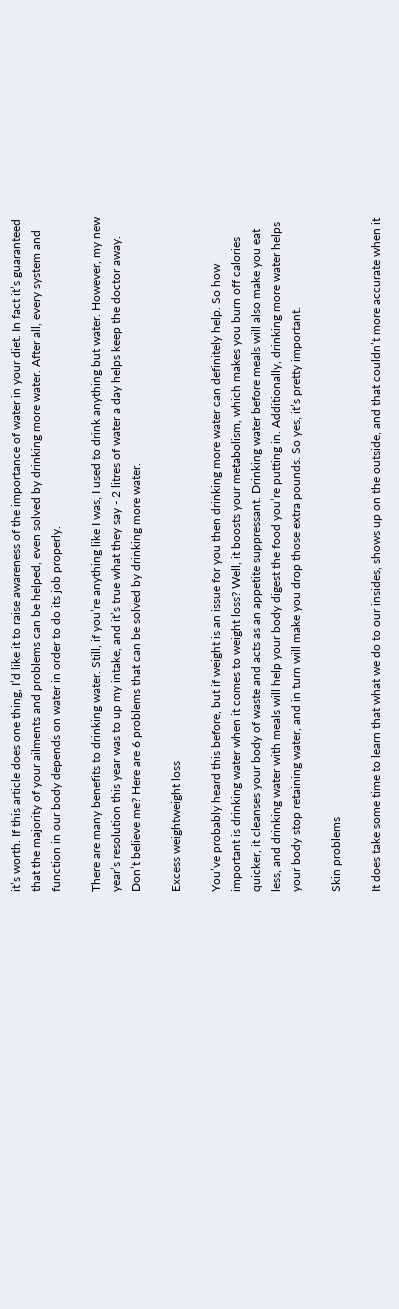it’s worth. If this article does one thing, I’d like it to raise awareness of the importance of water in your diet. In fact it’s guaranteed that the majority of your ailments and problems can be helped, even solved by drinking more water. After all, every system and function in our body depends on water in order to do its job properly.

There are many benefits to drinking water. Still, if you’re anything like I was, I used to drink anything but water. However, my new year’s resolution this year was to up my intake, and it’s true what they say - 2 litres of water a day helps keep the doctor away. Don’t believe me? Here are 6 problems that can be solved by drinking more water.

Excess weightweight loss

You’ve probably heard this before, but if weight is an issue for you then drinking more water can definitely help. So how important is drinking water when it comes to weight loss? Well, it boosts your metabolism, which makes you burn off calories quicker, it cleanses your body of waste and acts as an appetite suppressant. Drinking water before meals will also make you eat less, and drinking water with meals will help your body digest the food you’re putting in. Additionally, drinking more water helps your body stop retaining water, and in turn will make you drop those extra pounds. So yes, it’s pretty important.

Skin problems

It does take some time to learn that what we do to our insides, shows up on the outside, and that couldn’t more accurate when it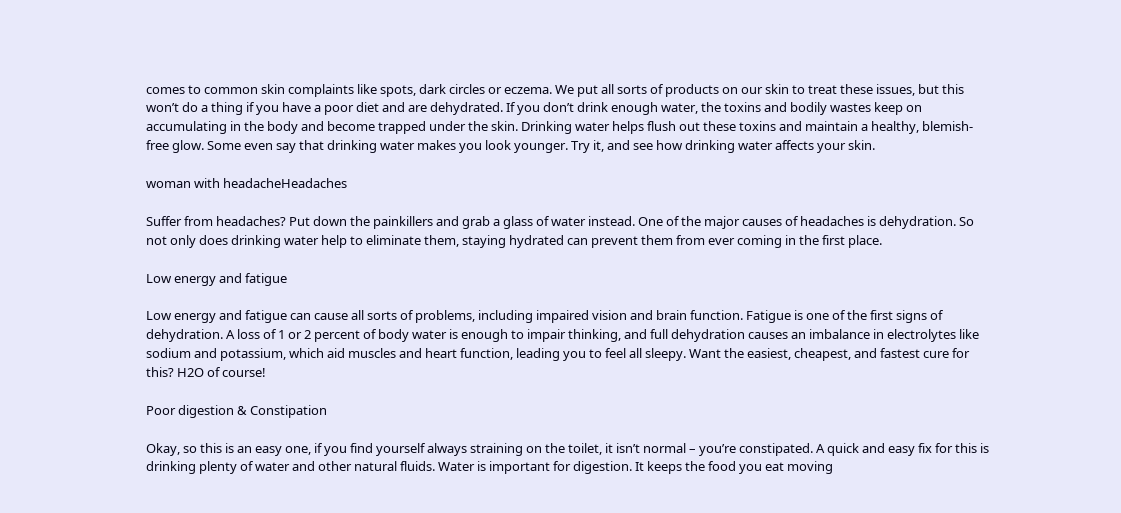comes to common skin complaints like spots, dark circles or eczema. We put all sorts of products on our skin to treat these issues, but this won’t do a thing if you have a poor diet and are dehydrated. If you don’t drink enough water, the toxins and bodily wastes keep on accumulating in the body and become trapped under the skin. Drinking water helps flush out these toxins and maintain a healthy, blemish-free glow. Some even say that drinking water makes you look younger. Try it, and see how drinking water affects your skin.

woman with headacheHeadaches

Suffer from headaches? Put down the painkillers and grab a glass of water instead. One of the major causes of headaches is dehydration. So not only does drinking water help to eliminate them, staying hydrated can prevent them from ever coming in the first place.

Low energy and fatigue

Low energy and fatigue can cause all sorts of problems, including impaired vision and brain function. Fatigue is one of the first signs of dehydration. A loss of 1 or 2 percent of body water is enough to impair thinking, and full dehydration causes an imbalance in electrolytes like sodium and potassium, which aid muscles and heart function, leading you to feel all sleepy. Want the easiest, cheapest, and fastest cure for this? H2O of course!

Poor digestion & Constipation

Okay, so this is an easy one, if you find yourself always straining on the toilet, it isn’t normal – you’re constipated. A quick and easy fix for this is drinking plenty of water and other natural fluids. Water is important for digestion. It keeps the food you eat moving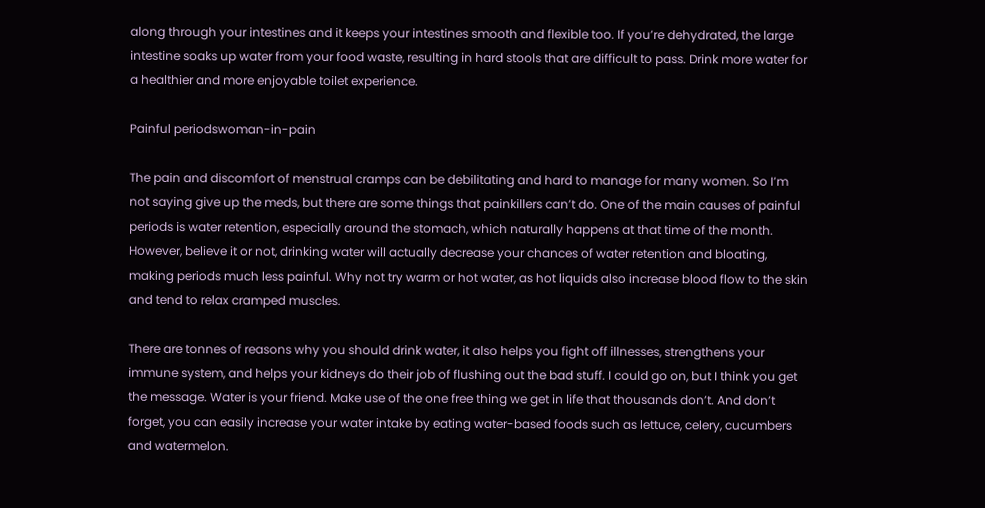along through your intestines and it keeps your intestines smooth and flexible too. If you’re dehydrated, the large intestine soaks up water from your food waste, resulting in hard stools that are difficult to pass. Drink more water for a healthier and more enjoyable toilet experience.

Painful periodswoman-in-pain

The pain and discomfort of menstrual cramps can be debilitating and hard to manage for many women. So I’m not saying give up the meds, but there are some things that painkillers can’t do. One of the main causes of painful periods is water retention, especially around the stomach, which naturally happens at that time of the month. However, believe it or not, drinking water will actually decrease your chances of water retention and bloating, making periods much less painful. Why not try warm or hot water, as hot liquids also increase blood flow to the skin and tend to relax cramped muscles.

There are tonnes of reasons why you should drink water, it also helps you fight off illnesses, strengthens your immune system, and helps your kidneys do their job of flushing out the bad stuff. I could go on, but I think you get the message. Water is your friend. Make use of the one free thing we get in life that thousands don’t. And don’t forget, you can easily increase your water intake by eating water-based foods such as lettuce, celery, cucumbers and watermelon.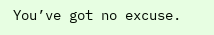You’ve got no excuse.